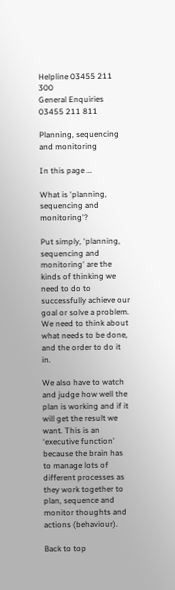Helpline 03455 211 300
General Enquiries 03455 211 811

Planning, sequencing and monitoring

In this page …

What is 'planning, sequencing and monitoring'?

Put simply, 'planning, sequencing and monitoring' are the kinds of thinking we need to do to successfully achieve our goal or solve a problem. We need to think about what needs to be done, and the order to do it in.

We also have to watch and judge how well the plan is working and if it will get the result we want. This is an ‘executive function’ because the brain has to manage lots of different processes as they work together to plan, sequence and monitor thoughts and actions (behaviour).

Back to top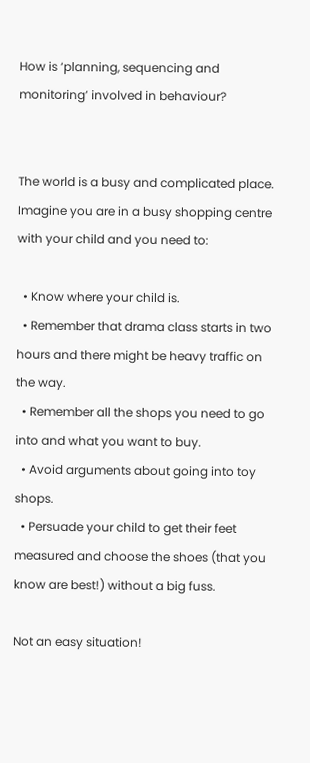How is ‘planning, sequencing and monitoring’ involved in behaviour?


The world is a busy and complicated place. Imagine you are in a busy shopping centre with your child and you need to:

  • Know where your child is.
  • Remember that drama class starts in two hours and there might be heavy traffic on the way.
  • Remember all the shops you need to go into and what you want to buy.
  • Avoid arguments about going into toy shops.
  • Persuade your child to get their feet measured and choose the shoes (that you know are best!) without a big fuss.

Not an easy situation!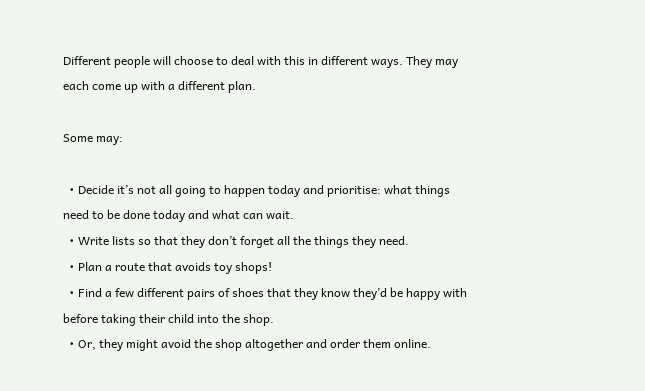Different people will choose to deal with this in different ways. They may each come up with a different plan.

Some may:

  • Decide it’s not all going to happen today and prioritise: what things need to be done today and what can wait.
  • Write lists so that they don’t forget all the things they need.
  • Plan a route that avoids toy shops!
  • Find a few different pairs of shoes that they know they’d be happy with before taking their child into the shop.
  • Or, they might avoid the shop altogether and order them online.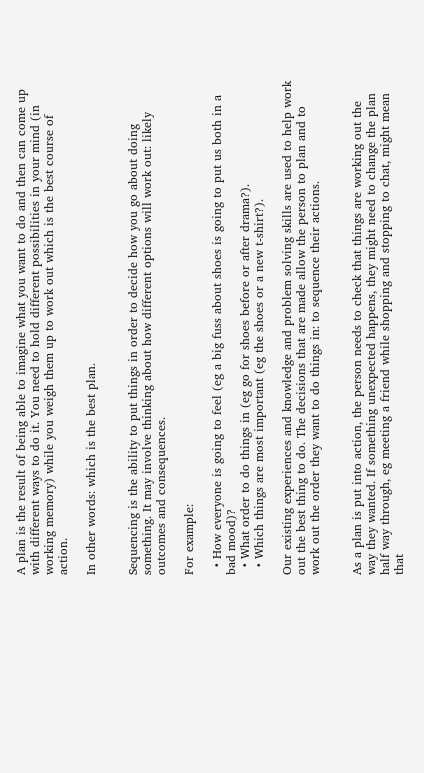A plan is the result of being able to imagine what you want to do and then can come up with different ways to do it. You need to hold different possibilities in your mind (in working memory) while you weigh them up to work out which is the best course of action.

In other words: which is the best plan.


Sequencing is the ability to put things in order to decide how you go about doing something. It may involve thinking about how different options will work out: likely outcomes and consequences.

For example:

  • How everyone is going to feel (eg a big fuss about shoes is going to put us both in a bad mood)?
  • What order to do things in (eg go for shoes before or after drama?).
  • Which things are most important (eg the shoes or a new t-shirt?).

Our existing experiences and knowledge and problem solving skills are used to help work out the best thing to do. The decisions that are made allow the person to plan and to work out the order they want to do things in: to sequence their actions.


As a plan is put into action, the person needs to check that things are working out the way they wanted. If something unexpected happens, they might need to change the plan half way through, eg meeting a friend while shopping and stopping to chat, might mean that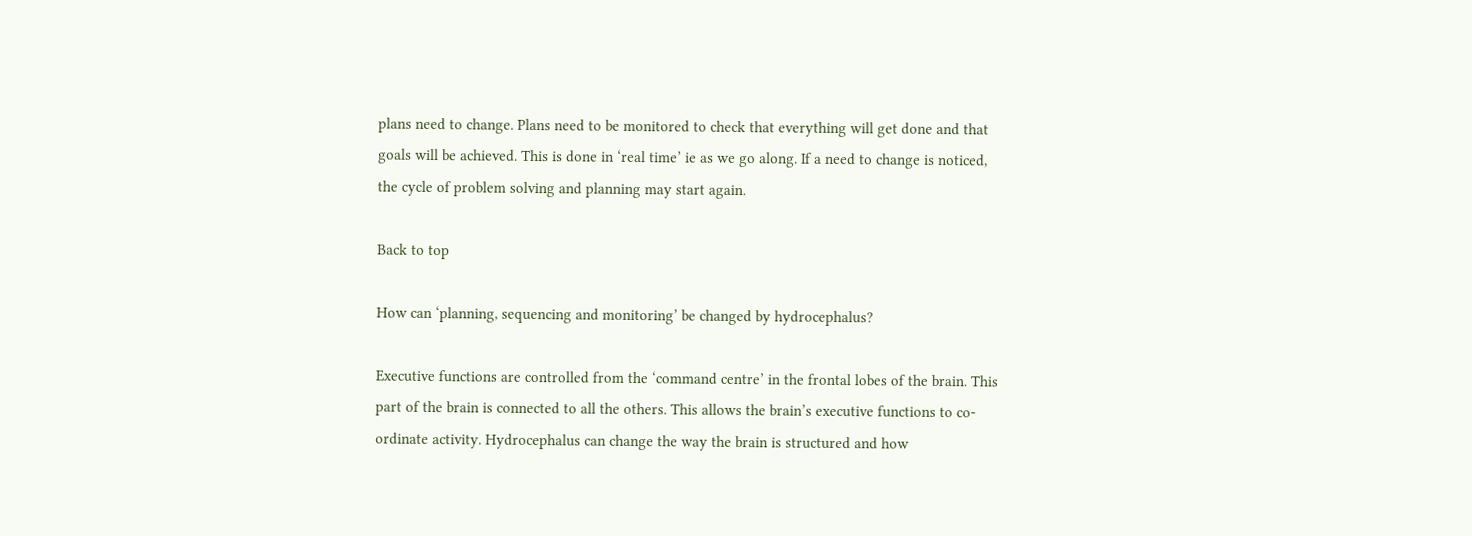plans need to change. Plans need to be monitored to check that everything will get done and that goals will be achieved. This is done in ‘real time’ ie as we go along. If a need to change is noticed, the cycle of problem solving and planning may start again.

Back to top

How can ‘planning, sequencing and monitoring’ be changed by hydrocephalus?

Executive functions are controlled from the ‘command centre’ in the frontal lobes of the brain. This part of the brain is connected to all the others. This allows the brain’s executive functions to co-ordinate activity. Hydrocephalus can change the way the brain is structured and how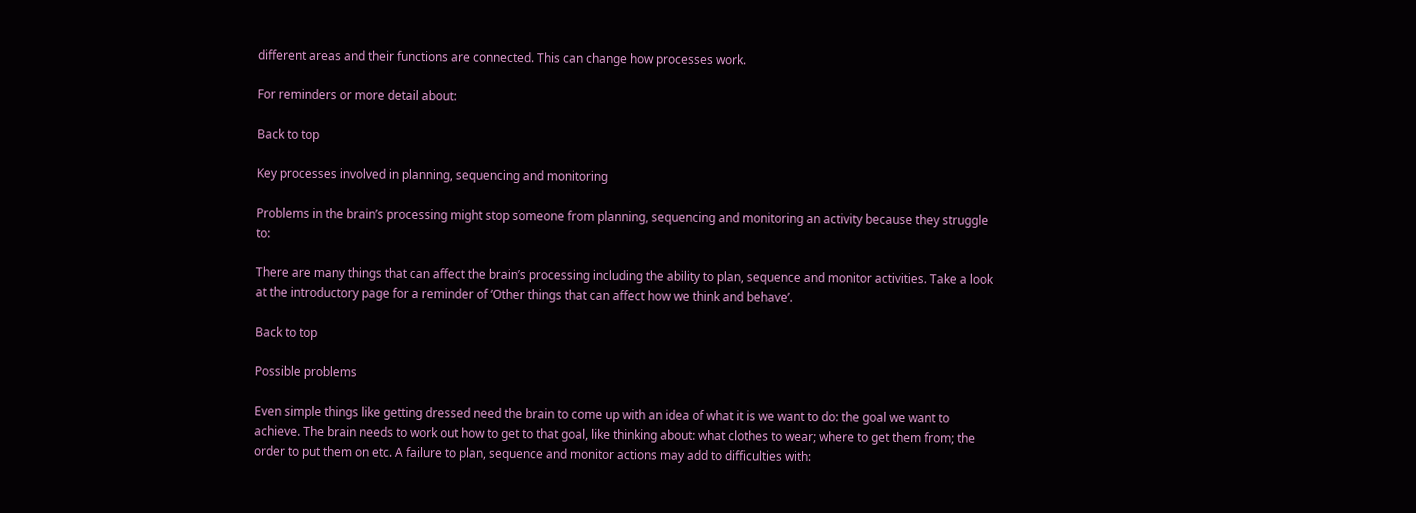different areas and their functions are connected. This can change how processes work.

For reminders or more detail about:

Back to top

Key processes involved in planning, sequencing and monitoring

Problems in the brain’s processing might stop someone from planning, sequencing and monitoring an activity because they struggle to:

There are many things that can affect the brain’s processing including the ability to plan, sequence and monitor activities. Take a look at the introductory page for a reminder of ‘Other things that can affect how we think and behave’.

Back to top

Possible problems

Even simple things like getting dressed need the brain to come up with an idea of what it is we want to do: the goal we want to achieve. The brain needs to work out how to get to that goal, like thinking about: what clothes to wear; where to get them from; the order to put them on etc. A failure to plan, sequence and monitor actions may add to difficulties with: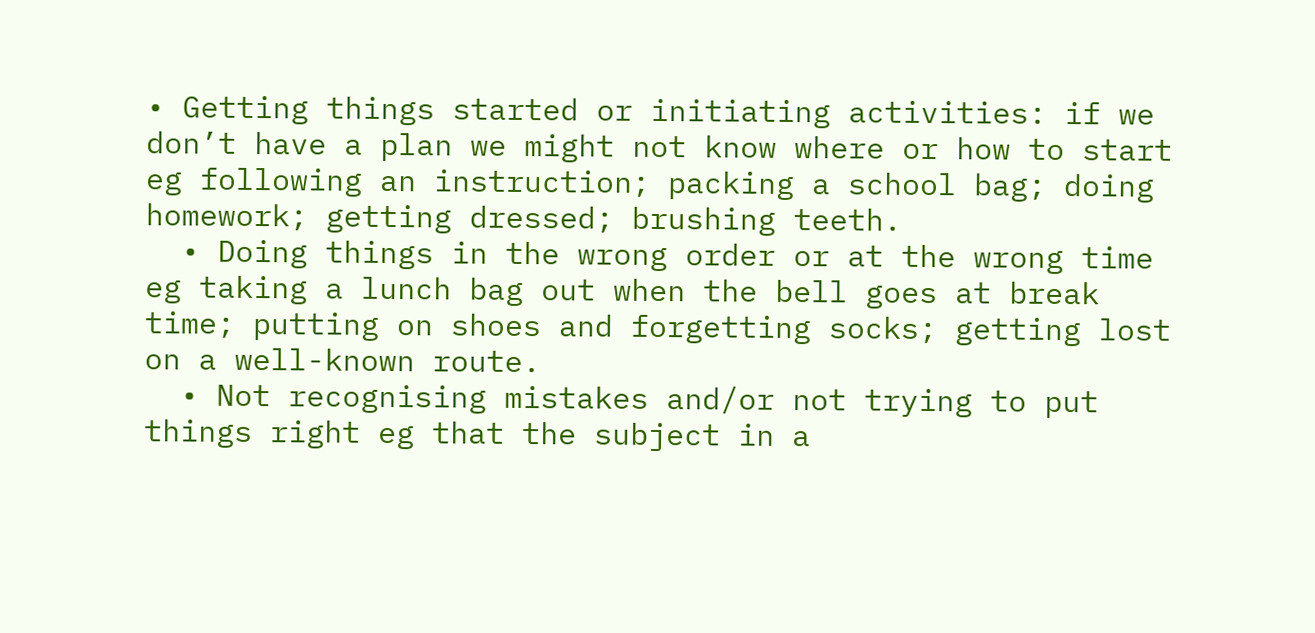• Getting things started or initiating activities: if we don’t have a plan we might not know where or how to start eg following an instruction; packing a school bag; doing homework; getting dressed; brushing teeth.
  • Doing things in the wrong order or at the wrong time eg taking a lunch bag out when the bell goes at break time; putting on shoes and forgetting socks; getting lost on a well-known route.
  • Not recognising mistakes and/or not trying to put things right eg that the subject in a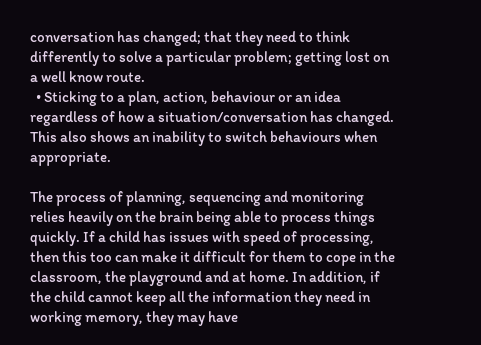conversation has changed; that they need to think differently to solve a particular problem; getting lost on a well know route.
  • Sticking to a plan, action, behaviour or an idea regardless of how a situation/conversation has changed. This also shows an inability to switch behaviours when appropriate.

The process of planning, sequencing and monitoring relies heavily on the brain being able to process things quickly. If a child has issues with speed of processing, then this too can make it difficult for them to cope in the classroom, the playground and at home. In addition, if the child cannot keep all the information they need in working memory, they may have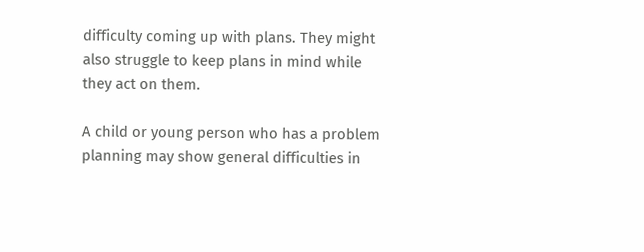difficulty coming up with plans. They might also struggle to keep plans in mind while they act on them.

A child or young person who has a problem planning may show general difficulties in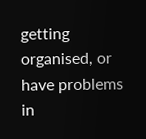getting organised, or have problems in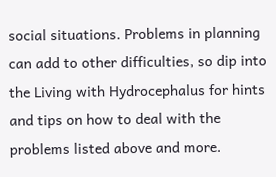social situations. Problems in planning can add to other difficulties, so dip into the Living with Hydrocephalus for hints and tips on how to deal with the problems listed above and more.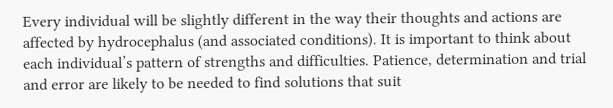Every individual will be slightly different in the way their thoughts and actions are affected by hydrocephalus (and associated conditions). It is important to think about each individual’s pattern of strengths and difficulties. Patience, determination and trial and error are likely to be needed to find solutions that suit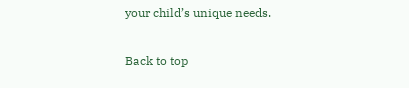your child’s unique needs.

Back to top